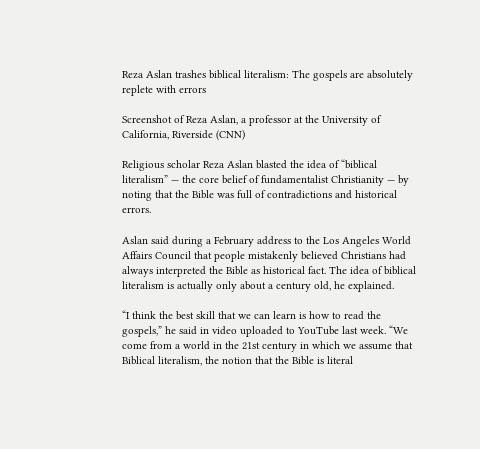Reza Aslan trashes biblical literalism: The gospels are absolutely replete with errors

Screenshot of Reza Aslan, a professor at the University of California, Riverside (CNN)

Religious scholar Reza Aslan blasted the idea of “biblical literalism” — the core belief of fundamentalist Christianity — by noting that the Bible was full of contradictions and historical errors.

Aslan said during a February address to the Los Angeles World Affairs Council that people mistakenly believed Christians had always interpreted the Bible as historical fact. The idea of biblical literalism is actually only about a century old, he explained.

“I think the best skill that we can learn is how to read the gospels,” he said in video uploaded to YouTube last week. “We come from a world in the 21st century in which we assume that Biblical literalism, the notion that the Bible is literal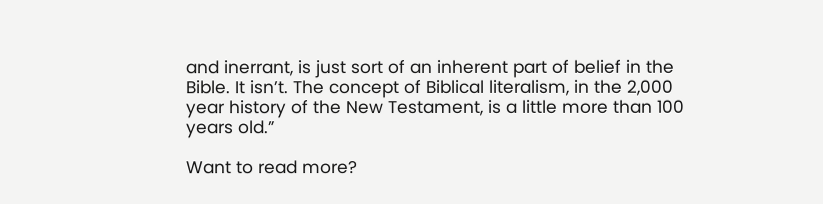and inerrant, is just sort of an inherent part of belief in the Bible. It isn’t. The concept of Biblical literalism, in the 2,000 year history of the New Testament, is a little more than 100 years old.”

Want to read more?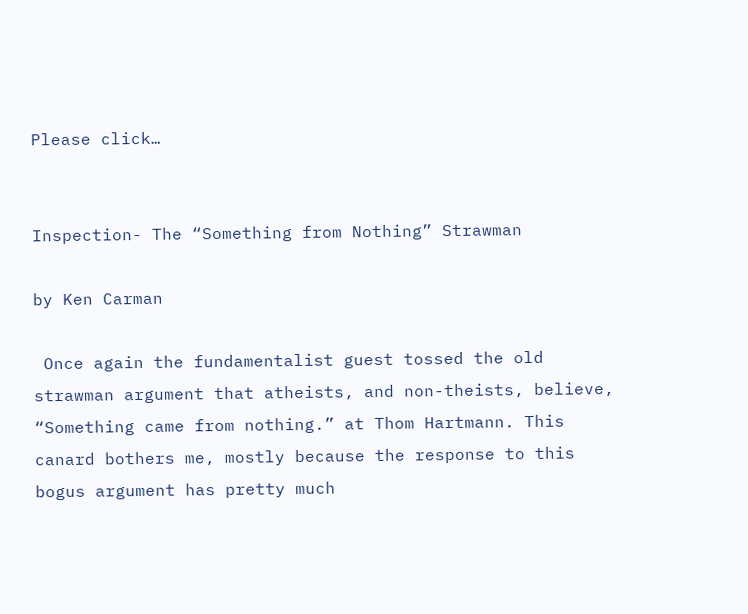Please click…


Inspection- The “Something from Nothing” Strawman

by Ken Carman

 Once again the fundamentalist guest tossed the old strawman argument that atheists, and non-theists, believe, “Something came from nothing.” at Thom Hartmann. This canard bothers me, mostly because the response to this bogus argument has pretty much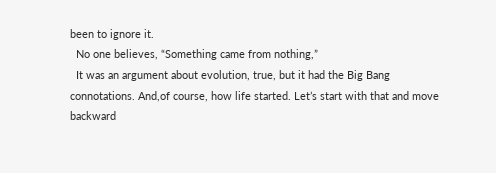been to ignore it.
  No one believes, “Something came from nothing,”
  It was an argument about evolution, true, but it had the Big Bang connotations. And,of course, how life started. Let’s start with that and move backward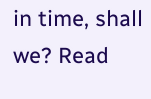in time, shall we? Read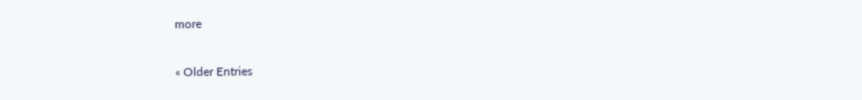more

« Older Entries